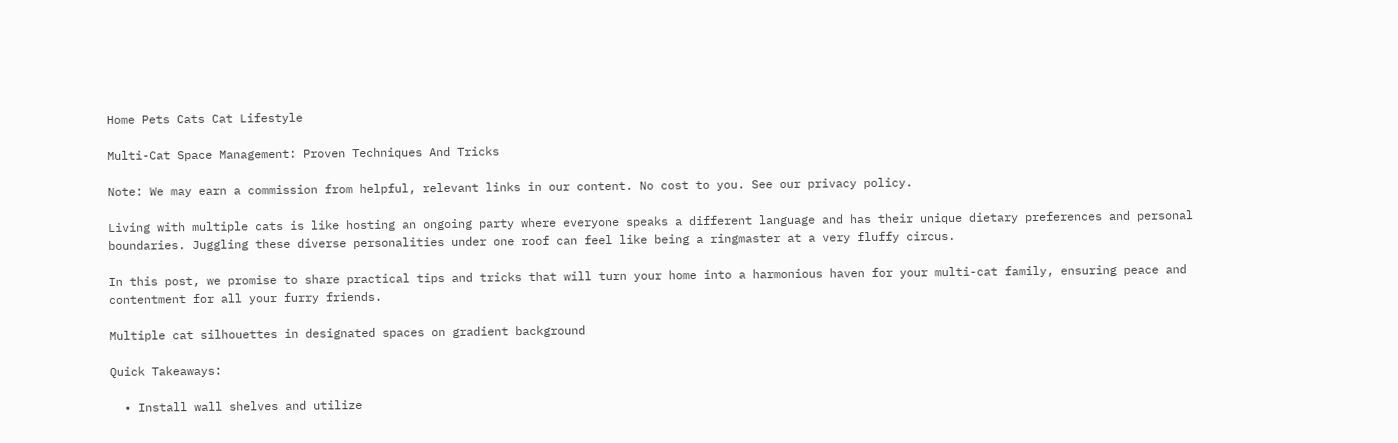Home Pets Cats Cat Lifestyle

Multi-Cat Space Management: Proven Techniques And Tricks

Note: We may earn a commission from helpful, relevant links in our content. No cost to you. See our privacy policy.

Living with multiple cats is like hosting an ongoing party where everyone speaks a different language and has their unique dietary preferences and personal boundaries. Juggling these diverse personalities under one roof can feel like being a ringmaster at a very fluffy circus.

In this post, we promise to share practical tips and tricks that will turn your home into a harmonious haven for your multi-cat family, ensuring peace and contentment for all your furry friends.

Multiple cat silhouettes in designated spaces on gradient background

Quick Takeaways:

  • Install wall shelves and utilize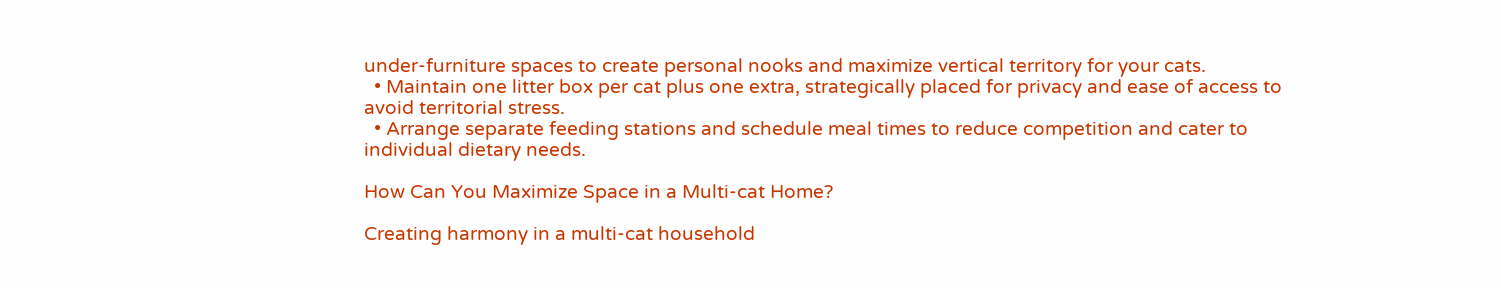under-furniture spaces to create personal nooks and maximize vertical territory for your cats.
  • Maintain one litter box per cat plus one extra, strategically placed for privacy and ease of access to avoid territorial stress.
  • Arrange separate feeding stations and schedule meal times to reduce competition and cater to individual dietary needs.

How Can You Maximize Space in a Multi-cat Home?

Creating harmony in a multi-cat household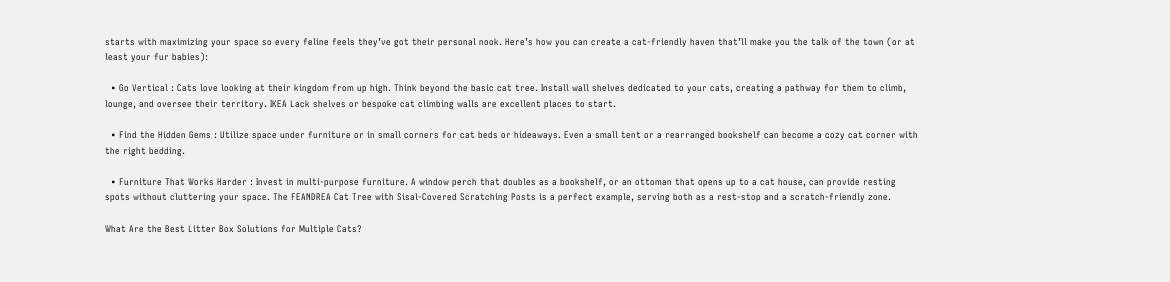starts with maximizing your space so every feline feels they’ve got their personal nook. Here’s how you can create a cat-friendly haven that’ll make you the talk of the town (or at least your fur babies):

  • Go Vertical : Cats love looking at their kingdom from up high. Think beyond the basic cat tree. Install wall shelves dedicated to your cats, creating a pathway for them to climb, lounge, and oversee their territory. IKEA Lack shelves or bespoke cat climbing walls are excellent places to start.

  • Find the Hidden Gems : Utilize space under furniture or in small corners for cat beds or hideaways. Even a small tent or a rearranged bookshelf can become a cozy cat corner with the right bedding.

  • Furniture That Works Harder : Invest in multi-purpose furniture. A window perch that doubles as a bookshelf, or an ottoman that opens up to a cat house, can provide resting spots without cluttering your space. The FEANDREA Cat Tree with Sisal-Covered Scratching Posts is a perfect example, serving both as a rest-stop and a scratch-friendly zone.

What Are the Best Litter Box Solutions for Multiple Cats?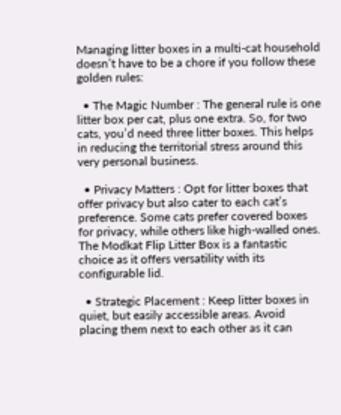Managing litter boxes in a multi-cat household doesn’t have to be a chore if you follow these golden rules:

  • The Magic Number : The general rule is one litter box per cat, plus one extra. So, for two cats, you’d need three litter boxes. This helps in reducing the territorial stress around this very personal business.

  • Privacy Matters : Opt for litter boxes that offer privacy but also cater to each cat’s preference. Some cats prefer covered boxes for privacy, while others like high-walled ones. The Modkat Flip Litter Box is a fantastic choice as it offers versatility with its configurable lid.

  • Strategic Placement : Keep litter boxes in quiet, but easily accessible areas. Avoid placing them next to each other as it can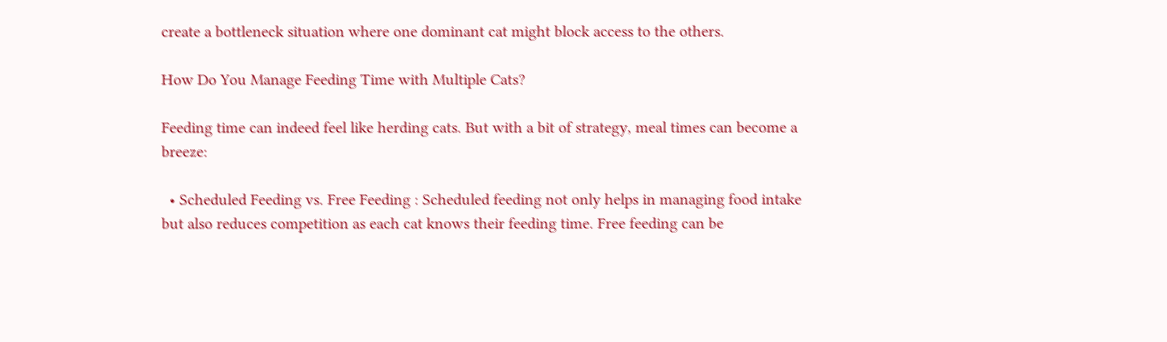create a bottleneck situation where one dominant cat might block access to the others.

How Do You Manage Feeding Time with Multiple Cats?

Feeding time can indeed feel like herding cats. But with a bit of strategy, meal times can become a breeze:

  • Scheduled Feeding vs. Free Feeding : Scheduled feeding not only helps in managing food intake but also reduces competition as each cat knows their feeding time. Free feeding can be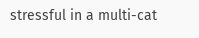stressful in a multi-cat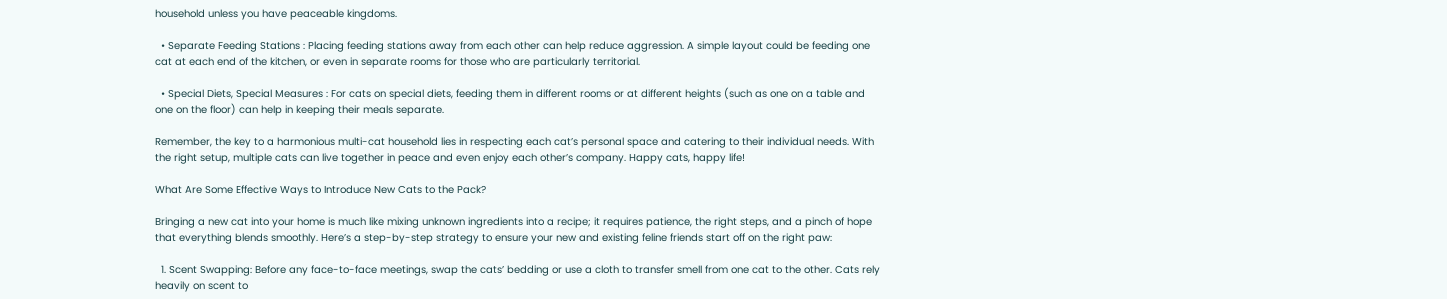household unless you have peaceable kingdoms.

  • Separate Feeding Stations : Placing feeding stations away from each other can help reduce aggression. A simple layout could be feeding one cat at each end of the kitchen, or even in separate rooms for those who are particularly territorial.

  • Special Diets, Special Measures : For cats on special diets, feeding them in different rooms or at different heights (such as one on a table and one on the floor) can help in keeping their meals separate.

Remember, the key to a harmonious multi-cat household lies in respecting each cat’s personal space and catering to their individual needs. With the right setup, multiple cats can live together in peace and even enjoy each other’s company. Happy cats, happy life!

What Are Some Effective Ways to Introduce New Cats to the Pack?

Bringing a new cat into your home is much like mixing unknown ingredients into a recipe; it requires patience, the right steps, and a pinch of hope that everything blends smoothly. Here’s a step-by-step strategy to ensure your new and existing feline friends start off on the right paw:

  1. Scent Swapping: Before any face-to-face meetings, swap the cats’ bedding or use a cloth to transfer smell from one cat to the other. Cats rely heavily on scent to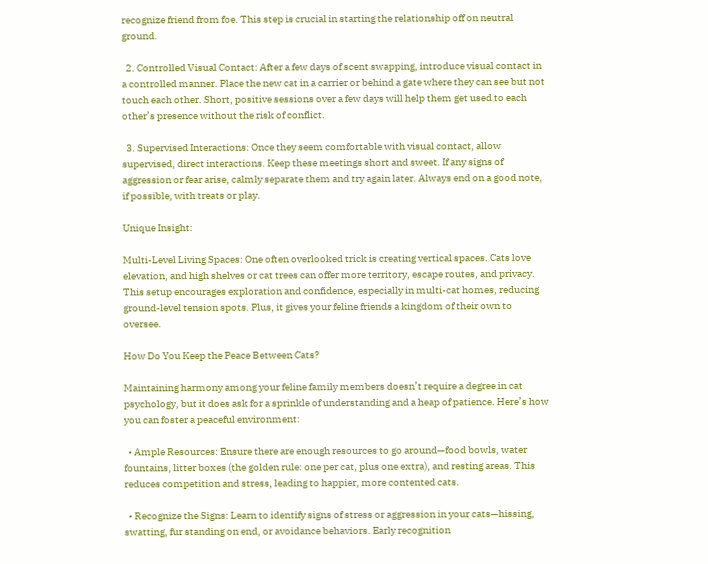recognize friend from foe. This step is crucial in starting the relationship off on neutral ground.

  2. Controlled Visual Contact: After a few days of scent swapping, introduce visual contact in a controlled manner. Place the new cat in a carrier or behind a gate where they can see but not touch each other. Short, positive sessions over a few days will help them get used to each other’s presence without the risk of conflict.

  3. Supervised Interactions: Once they seem comfortable with visual contact, allow supervised, direct interactions. Keep these meetings short and sweet. If any signs of aggression or fear arise, calmly separate them and try again later. Always end on a good note, if possible, with treats or play.

Unique Insight:

Multi-Level Living Spaces: One often overlooked trick is creating vertical spaces. Cats love elevation, and high shelves or cat trees can offer more territory, escape routes, and privacy. This setup encourages exploration and confidence, especially in multi-cat homes, reducing ground-level tension spots. Plus, it gives your feline friends a kingdom of their own to oversee.

How Do You Keep the Peace Between Cats?

Maintaining harmony among your feline family members doesn’t require a degree in cat psychology, but it does ask for a sprinkle of understanding and a heap of patience. Here’s how you can foster a peaceful environment:

  • Ample Resources: Ensure there are enough resources to go around—food bowls, water fountains, litter boxes (the golden rule: one per cat, plus one extra), and resting areas. This reduces competition and stress, leading to happier, more contented cats.

  • Recognize the Signs: Learn to identify signs of stress or aggression in your cats—hissing, swatting, fur standing on end, or avoidance behaviors. Early recognition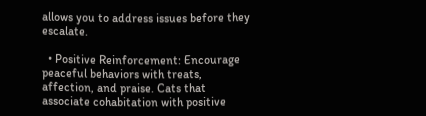allows you to address issues before they escalate.

  • Positive Reinforcement: Encourage peaceful behaviors with treats, affection, and praise. Cats that associate cohabitation with positive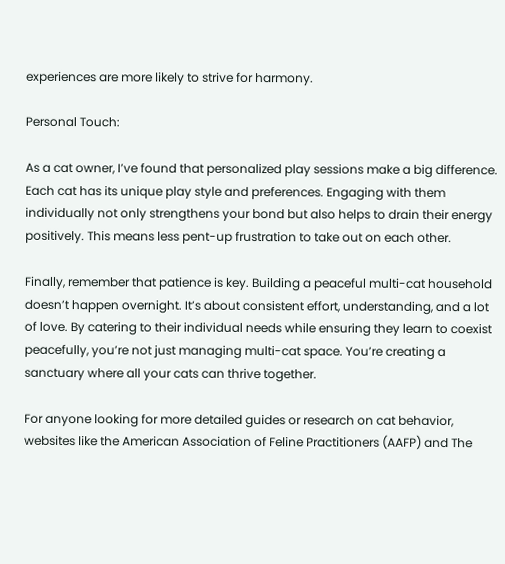experiences are more likely to strive for harmony.

Personal Touch:

As a cat owner, I’ve found that personalized play sessions make a big difference. Each cat has its unique play style and preferences. Engaging with them individually not only strengthens your bond but also helps to drain their energy positively. This means less pent-up frustration to take out on each other.

Finally, remember that patience is key. Building a peaceful multi-cat household doesn’t happen overnight. It’s about consistent effort, understanding, and a lot of love. By catering to their individual needs while ensuring they learn to coexist peacefully, you’re not just managing multi-cat space. You’re creating a sanctuary where all your cats can thrive together.

For anyone looking for more detailed guides or research on cat behavior, websites like the American Association of Feline Practitioners (AAFP) and The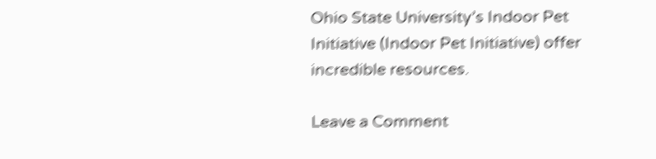Ohio State University’s Indoor Pet Initiative (Indoor Pet Initiative) offer incredible resources.

Leave a Comment